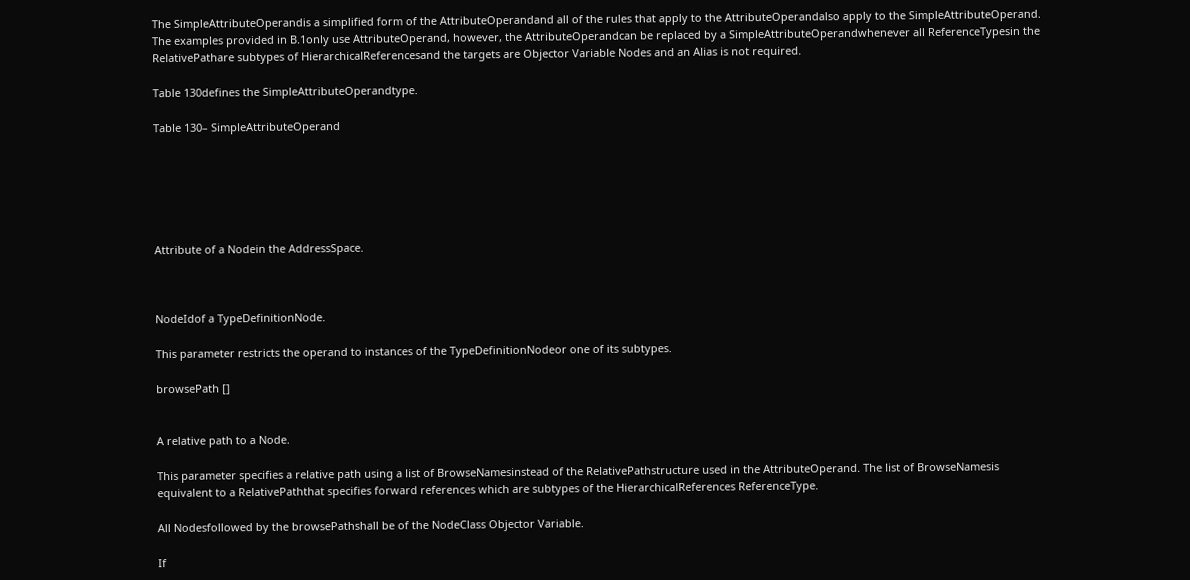The SimpleAttributeOperandis a simplified form of the AttributeOperandand all of the rules that apply to the AttributeOperandalso apply to the SimpleAttributeOperand. The examples provided in B.1only use AttributeOperand, however, the AttributeOperandcan be replaced by a SimpleAttributeOperandwhenever all ReferenceTypesin the RelativePathare subtypes of HierarchicalReferencesand the targets are Objector Variable Nodes and an Alias is not required.

Table 130defines the SimpleAttributeOperandtype.

Table 130– SimpleAttributeOperand






Attribute of a Nodein the AddressSpace.



NodeIdof a TypeDefinitionNode.

This parameter restricts the operand to instances of the TypeDefinitionNodeor one of its subtypes.

browsePath []


A relative path to a Node.

This parameter specifies a relative path using a list of BrowseNamesinstead of the RelativePathstructure used in the AttributeOperand. The list of BrowseNamesis equivalent to a RelativePaththat specifies forward references which are subtypes of the HierarchicalReferences ReferenceType.

All Nodesfollowed by the browsePathshall be of the NodeClass Objector Variable.

If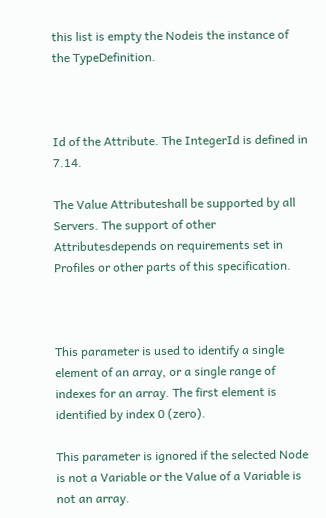this list is empty the Nodeis the instance of the TypeDefinition.



Id of the Attribute. The IntegerId is defined in 7.14.

The Value Attributeshall be supported by all Servers. The support of other Attributesdepends on requirements set in Profiles or other parts of this specification.



This parameter is used to identify a single element of an array, or a single range of indexes for an array. The first element is identified by index 0 (zero).

This parameter is ignored if the selected Node is not a Variable or the Value of a Variable is not an array.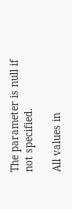The parameter is null if not specified.

All values in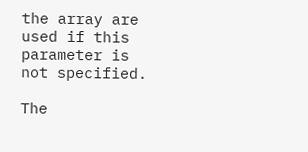the array are used if this parameter is not specified.

The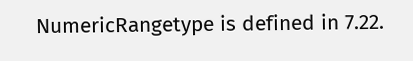NumericRangetype is defined in 7.22.